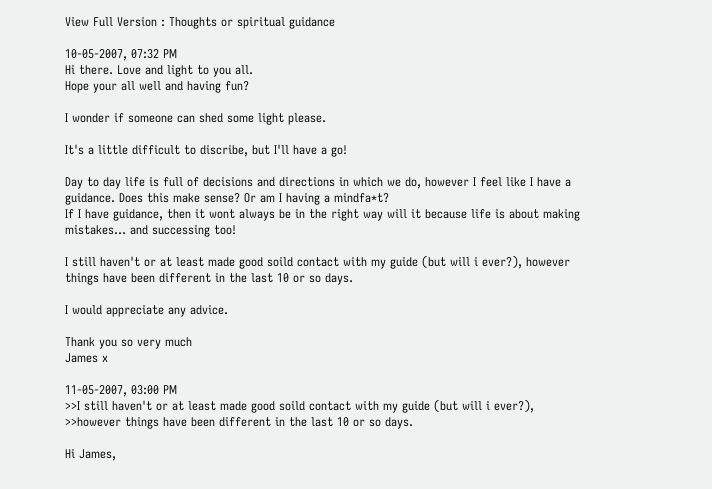View Full Version : Thoughts or spiritual guidance

10-05-2007, 07:32 PM
Hi there. Love and light to you all.
Hope your all well and having fun?

I wonder if someone can shed some light please.

It's a little difficult to discribe, but I'll have a go!

Day to day life is full of decisions and directions in which we do, however I feel like I have a guidance. Does this make sense? Or am I having a mindfa*t?
If I have guidance, then it wont always be in the right way will it because life is about making mistakes... and successing too!

I still haven't or at least made good soild contact with my guide (but will i ever?), however things have been different in the last 10 or so days.

I would appreciate any advice.

Thank you so very much
James x

11-05-2007, 03:00 PM
>>I still haven't or at least made good soild contact with my guide (but will i ever?),
>>however things have been different in the last 10 or so days.

Hi James,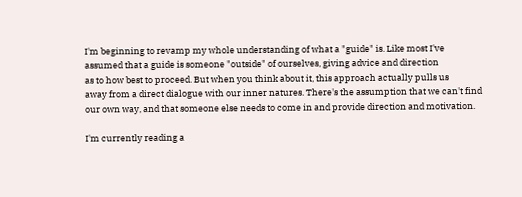I'm beginning to revamp my whole understanding of what a "guide" is. Like most I've
assumed that a guide is someone "outside" of ourselves, giving advice and direction
as to how best to proceed. But when you think about it, this approach actually pulls us
away from a direct dialogue with our inner natures. There's the assumption that we can't find
our own way, and that someone else needs to come in and provide direction and motivation.

I'm currently reading a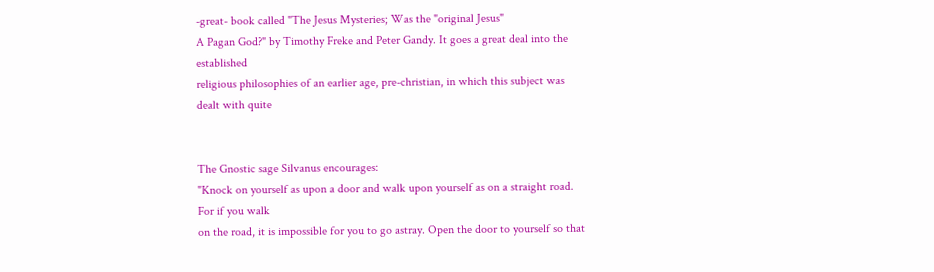-great- book called "The Jesus Mysteries; Was the "original Jesus"
A Pagan God?" by Timothy Freke and Peter Gandy. It goes a great deal into the established
religious philosophies of an earlier age, pre-christian, in which this subject was dealt with quite


The Gnostic sage Silvanus encourages:
"Knock on yourself as upon a door and walk upon yourself as on a straight road. For if you walk
on the road, it is impossible for you to go astray. Open the door to yourself so that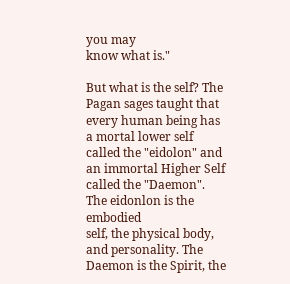you may
know what is."

But what is the self? The Pagan sages taught that every human being has a mortal lower self
called the "eidolon" and an immortal Higher Self called the "Daemon". The eidonlon is the embodied
self, the physical body, and personality. The Daemon is the Spirit, the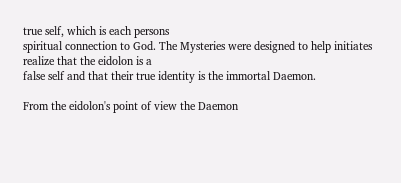true self, which is each persons
spiritual connection to God. The Mysteries were designed to help initiates realize that the eidolon is a
false self and that their true identity is the immortal Daemon.

From the eidolon's point of view the Daemon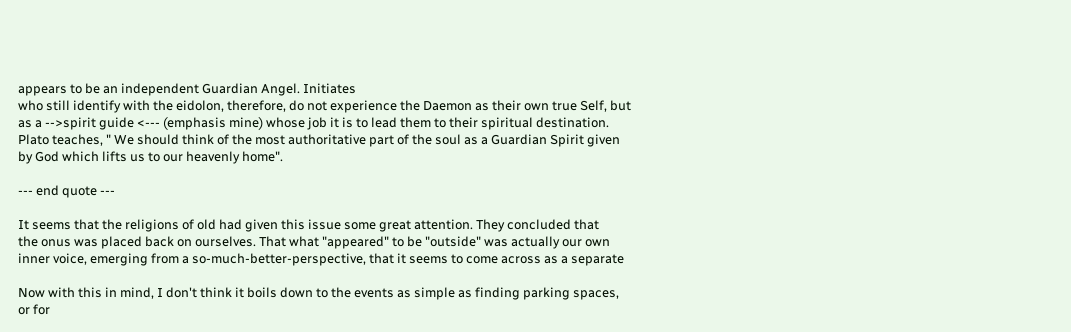appears to be an independent Guardian Angel. Initiates
who still identify with the eidolon, therefore, do not experience the Daemon as their own true Self, but
as a -->spirit guide <--- (emphasis mine) whose job it is to lead them to their spiritual destination.
Plato teaches, " We should think of the most authoritative part of the soul as a Guardian Spirit given
by God which lifts us to our heavenly home".

--- end quote ---

It seems that the religions of old had given this issue some great attention. They concluded that
the onus was placed back on ourselves. That what "appeared" to be "outside" was actually our own
inner voice, emerging from a so-much-better-perspective, that it seems to come across as a separate

Now with this in mind, I don't think it boils down to the events as simple as finding parking spaces,
or for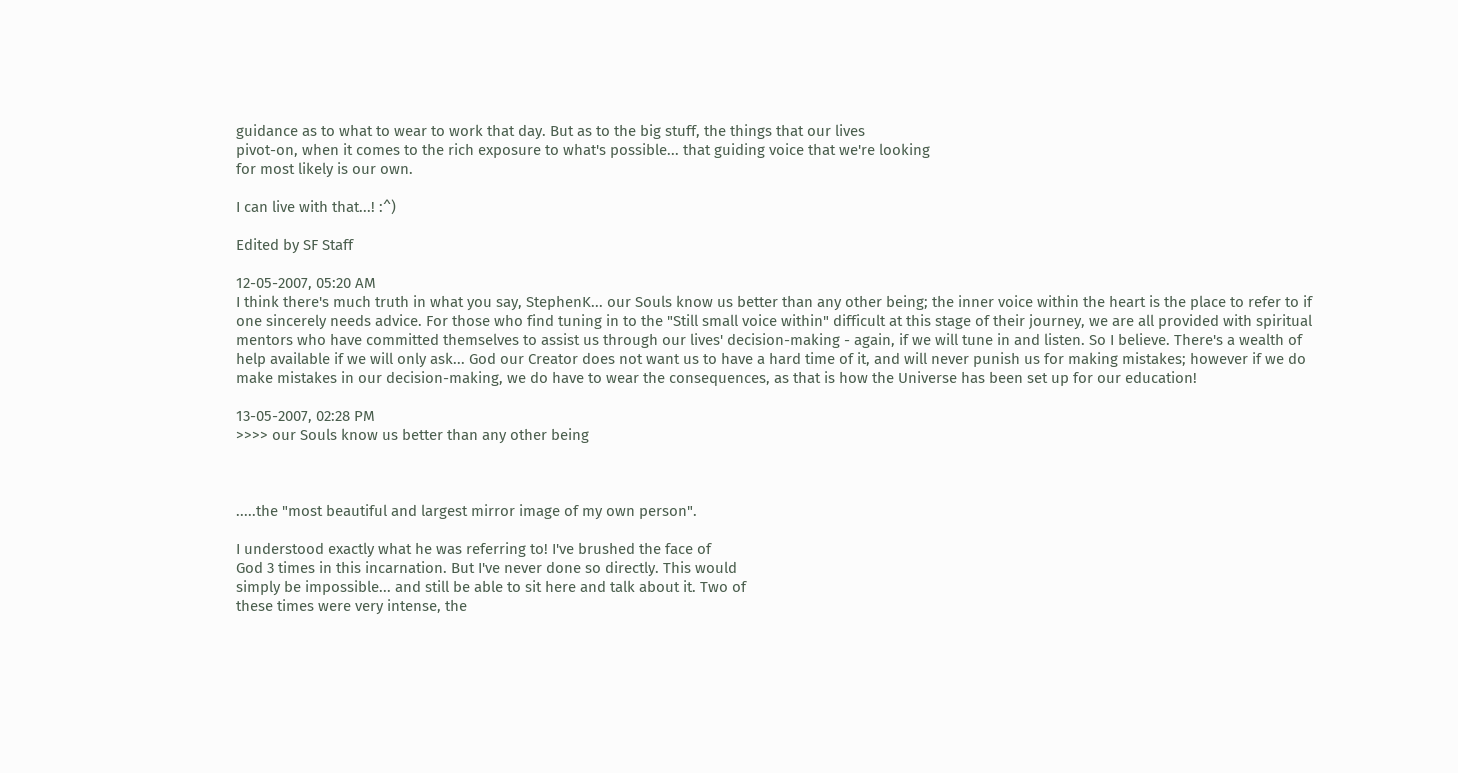guidance as to what to wear to work that day. But as to the big stuff, the things that our lives
pivot-on, when it comes to the rich exposure to what's possible... that guiding voice that we're looking
for most likely is our own.

I can live with that...! :^)

Edited by SF Staff

12-05-2007, 05:20 AM
I think there's much truth in what you say, StephenK... our Souls know us better than any other being; the inner voice within the heart is the place to refer to if one sincerely needs advice. For those who find tuning in to the "Still small voice within" difficult at this stage of their journey, we are all provided with spiritual mentors who have committed themselves to assist us through our lives' decision-making - again, if we will tune in and listen. So I believe. There's a wealth of help available if we will only ask... God our Creator does not want us to have a hard time of it, and will never punish us for making mistakes; however if we do make mistakes in our decision-making, we do have to wear the consequences, as that is how the Universe has been set up for our education!

13-05-2007, 02:28 PM
>>>> our Souls know us better than any other being



.....the "most beautiful and largest mirror image of my own person".

I understood exactly what he was referring to! I've brushed the face of
God 3 times in this incarnation. But I've never done so directly. This would
simply be impossible... and still be able to sit here and talk about it. Two of
these times were very intense, the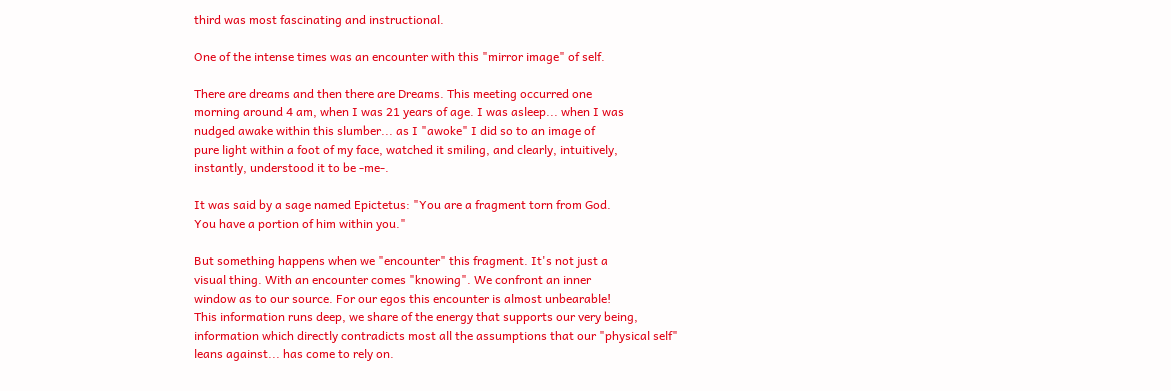third was most fascinating and instructional.

One of the intense times was an encounter with this "mirror image" of self.

There are dreams and then there are Dreams. This meeting occurred one
morning around 4 am, when I was 21 years of age. I was asleep... when I was
nudged awake within this slumber... as I "awoke" I did so to an image of
pure light within a foot of my face, watched it smiling, and clearly, intuitively,
instantly, understood it to be -me-.

It was said by a sage named Epictetus: "You are a fragment torn from God.
You have a portion of him within you."

But something happens when we "encounter" this fragment. It's not just a
visual thing. With an encounter comes "knowing". We confront an inner
window as to our source. For our egos this encounter is almost unbearable!
This information runs deep, we share of the energy that supports our very being,
information which directly contradicts most all the assumptions that our "physical self"
leans against... has come to rely on.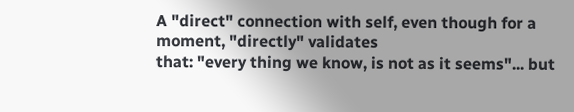A "direct" connection with self, even though for a moment, "directly" validates
that: "every thing we know, is not as it seems"... but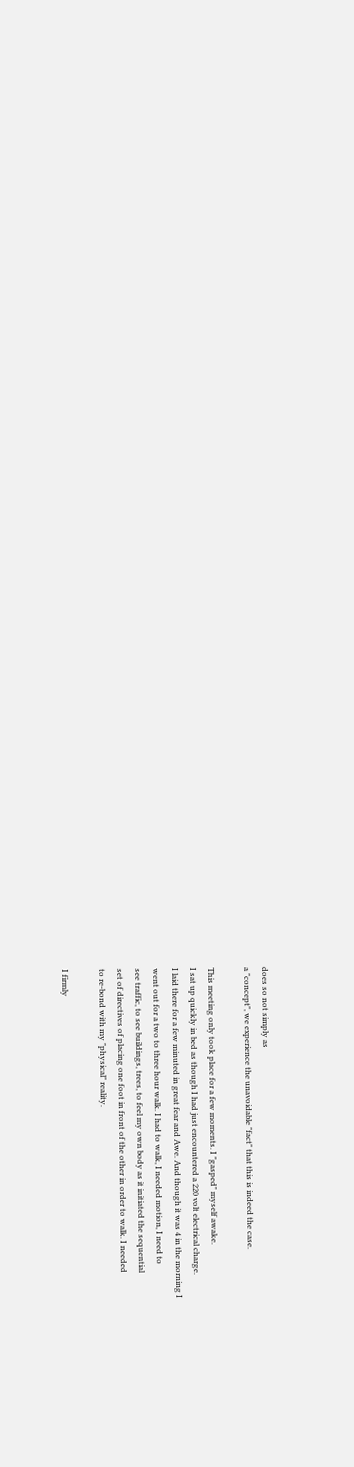does so not simply as
a "concept", we experience the unavoidable "fact" that this is indeed the case.

This meeting only took place for a few moments. I "gasped" myself awake.
I sat up quickly in bed as though I had just encountered a 220 volt electrical charge.
I laid there for a few minuted in great fear and Awe. And though it was 4 in the morning I
went out for a two to three hour walk. I had to walk, I needed motion, I need to
see traffic, to see buildings, trees, to feel my own body as it initiated the sequential
set of directives of placing one foot in front of the other in order to walk. I needed
to re-bond with my "physical" reality.

I firmly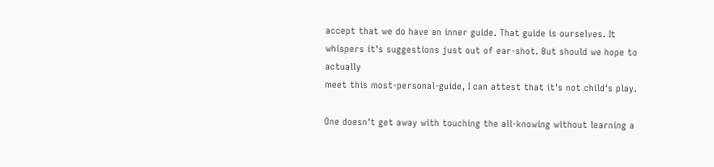accept that we do have an inner guide. That guide is ourselves. It
whispers it's suggestions just out of ear-shot. But should we hope to actually
meet this most-personal-guide, I can attest that it's not child's play.

One doesn't get away with touching the all-knowing without learning a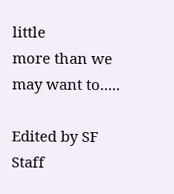little
more than we may want to.....

Edited by SF Staff